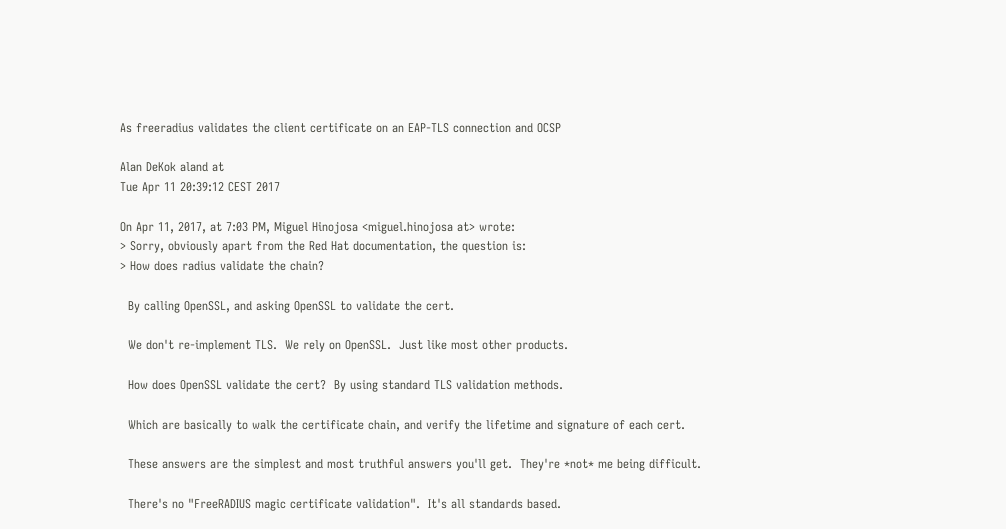As freeradius validates the client certificate on an EAP-TLS connection and OCSP

Alan DeKok aland at
Tue Apr 11 20:39:12 CEST 2017

On Apr 11, 2017, at 7:03 PM, Miguel Hinojosa <miguel.hinojosa at> wrote:
> Sorry, obviously apart from the Red Hat documentation, the question is:
> How does radius validate the chain?

  By calling OpenSSL, and asking OpenSSL to validate the cert.

  We don't re-implement TLS.  We rely on OpenSSL.  Just like most other products.

  How does OpenSSL validate the cert?  By using standard TLS validation methods.

  Which are basically to walk the certificate chain, and verify the lifetime and signature of each cert.

  These answers are the simplest and most truthful answers you'll get.  They're *not* me being difficult.

  There's no "FreeRADIUS magic certificate validation".  It's all standards based.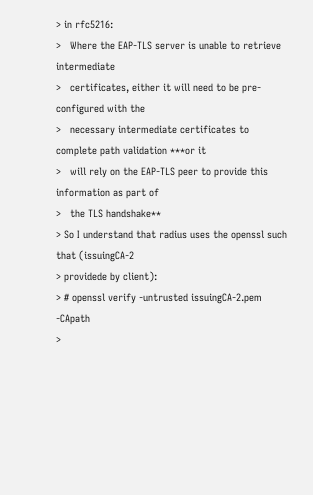> in rfc5216:
>   Where the EAP-TLS server is unable to retrieve intermediate
>   certificates, either it will need to be pre-configured with the
>   necessary intermediate certificates to complete path validation ***or it
>   will rely on the EAP-TLS peer to provide this information as part of
>   the TLS handshake**
> So I understand that radius uses the openssl such that (issuingCA-2
> providede by client):
> # openssl verify -untrusted issuingCA-2.pem -CApath
>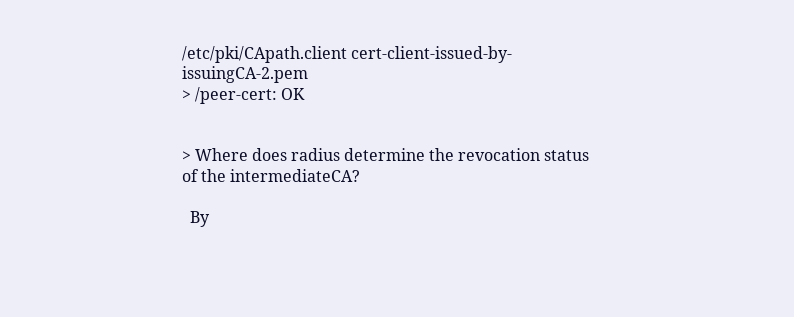/etc/pki/CApath.client cert-client-issued-by-issuingCA-2.pem
> /peer-cert: OK


> Where does radius determine the revocation status of the intermediateCA?

  By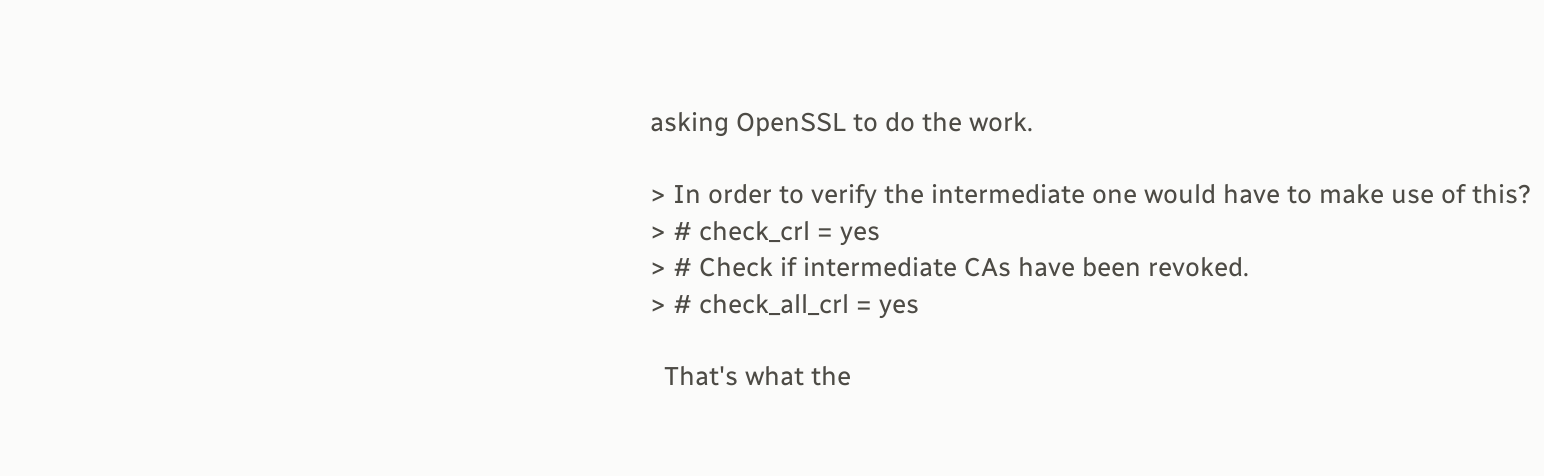asking OpenSSL to do the work.

> In order to verify the intermediate one would have to make use of this?
> # check_crl = yes
> # Check if intermediate CAs have been revoked.
> # check_all_crl = yes

  That's what the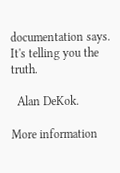documentation says.  It's telling you the truth.

  Alan DeKok.

More information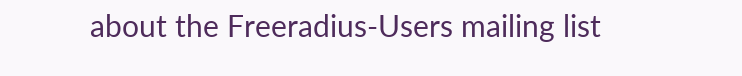about the Freeradius-Users mailing list